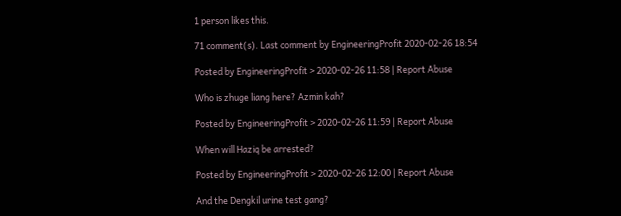1 person likes this.

71 comment(s). Last comment by EngineeringProfit 2020-02-26 18:54

Posted by EngineeringProfit > 2020-02-26 11:58 | Report Abuse

Who is zhuge liang here? Azmin kah?

Posted by EngineeringProfit > 2020-02-26 11:59 | Report Abuse

When will Haziq be arrested?

Posted by EngineeringProfit > 2020-02-26 12:00 | Report Abuse

And the Dengkil urine test gang?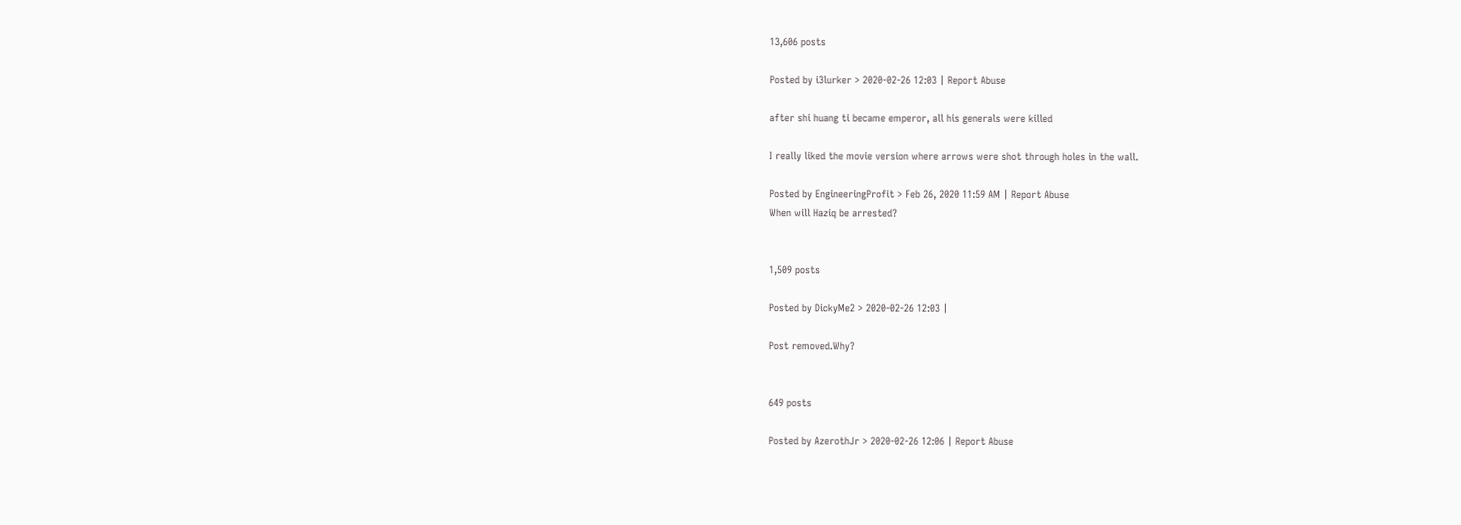13,606 posts

Posted by i3lurker > 2020-02-26 12:03 | Report Abuse

after shi huang ti became emperor, all his generals were killed

I really liked the movie version where arrows were shot through holes in the wall.

Posted by EngineeringProfit > Feb 26, 2020 11:59 AM | Report Abuse
When will Haziq be arrested?


1,509 posts

Posted by DickyMe2 > 2020-02-26 12:03 |

Post removed.Why?


649 posts

Posted by AzerothJr > 2020-02-26 12:06 | Report Abuse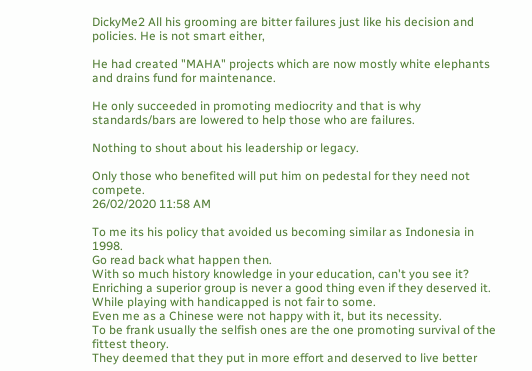DickyMe2 All his grooming are bitter failures just like his decision and policies. He is not smart either,

He had created "MAHA" projects which are now mostly white elephants and drains fund for maintenance.

He only succeeded in promoting mediocrity and that is why standards/bars are lowered to help those who are failures.

Nothing to shout about his leadership or legacy.

Only those who benefited will put him on pedestal for they need not compete.
26/02/2020 11:58 AM

To me its his policy that avoided us becoming similar as Indonesia in 1998.
Go read back what happen then.
With so much history knowledge in your education, can't you see it?
Enriching a superior group is never a good thing even if they deserved it.
While playing with handicapped is not fair to some.
Even me as a Chinese were not happy with it, but its necessity.
To be frank usually the selfish ones are the one promoting survival of the fittest theory.
They deemed that they put in more effort and deserved to live better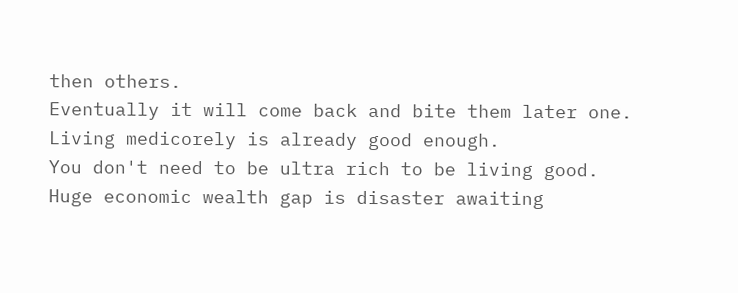then others.
Eventually it will come back and bite them later one.
Living medicorely is already good enough.
You don't need to be ultra rich to be living good.
Huge economic wealth gap is disaster awaiting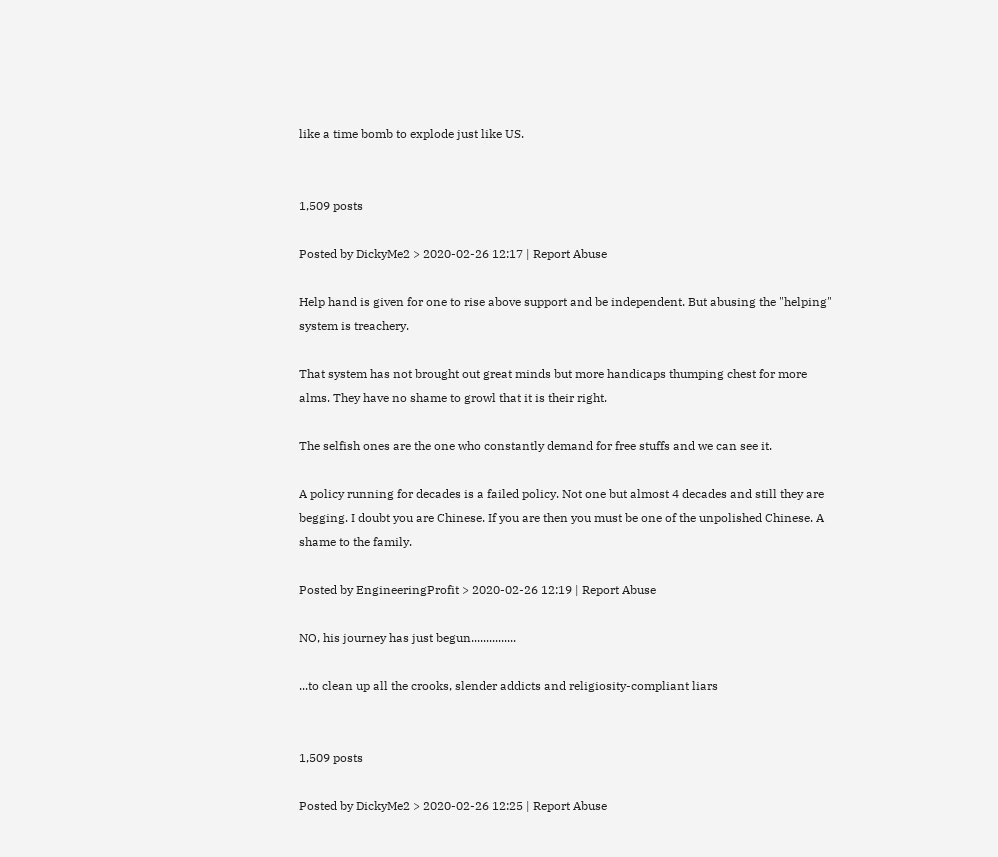like a time bomb to explode just like US.


1,509 posts

Posted by DickyMe2 > 2020-02-26 12:17 | Report Abuse

Help hand is given for one to rise above support and be independent. But abusing the "helping" system is treachery.

That system has not brought out great minds but more handicaps thumping chest for more alms. They have no shame to growl that it is their right.

The selfish ones are the one who constantly demand for free stuffs and we can see it.

A policy running for decades is a failed policy. Not one but almost 4 decades and still they are begging. I doubt you are Chinese. If you are then you must be one of the unpolished Chinese. A shame to the family.

Posted by EngineeringProfit > 2020-02-26 12:19 | Report Abuse

NO, his journey has just begun...............

...to clean up all the crooks, slender addicts and religiosity-compliant liars


1,509 posts

Posted by DickyMe2 > 2020-02-26 12:25 | Report Abuse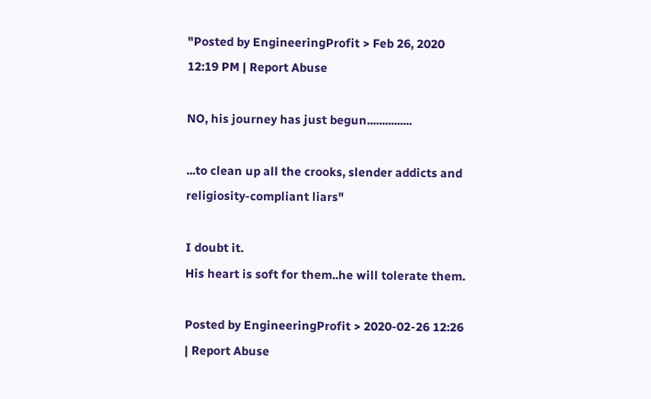"Posted by EngineeringProfit > Feb 26, 2020 12:19 PM | Report Abuse

NO, his journey has just begun...............

...to clean up all the crooks, slender addicts and religiosity-compliant liars"

I doubt it.
His heart is soft for them..he will tolerate them.

Posted by EngineeringProfit > 2020-02-26 12:26 | Report Abuse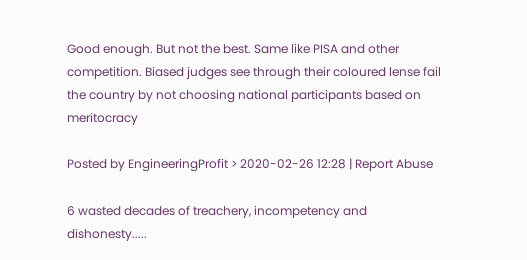Good enough. But not the best. Same like PISA and other competition. Biased judges see through their coloured lense fail the country by not choosing national participants based on meritocracy

Posted by EngineeringProfit > 2020-02-26 12:28 | Report Abuse

6 wasted decades of treachery, incompetency and dishonesty.....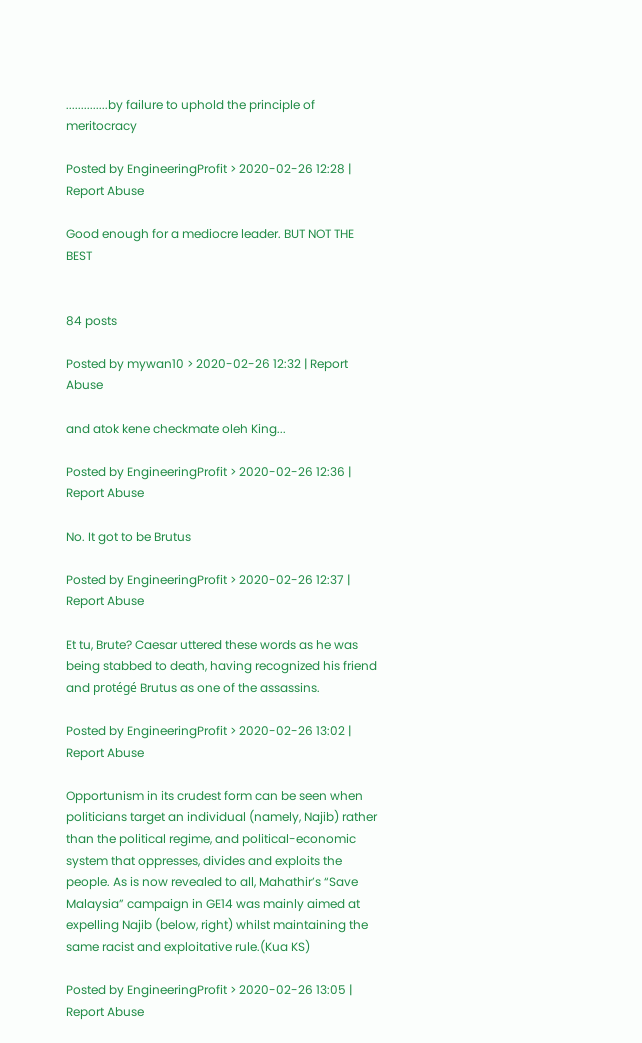..............by failure to uphold the principle of meritocracy

Posted by EngineeringProfit > 2020-02-26 12:28 | Report Abuse

Good enough for a mediocre leader. BUT NOT THE BEST


84 posts

Posted by mywan10 > 2020-02-26 12:32 | Report Abuse

and atok kene checkmate oleh King...

Posted by EngineeringProfit > 2020-02-26 12:36 | Report Abuse

No. It got to be Brutus

Posted by EngineeringProfit > 2020-02-26 12:37 | Report Abuse

Et tu, Brute? Caesar uttered these words as he was being stabbed to death, having recognized his friend and protégé Brutus as one of the assassins.

Posted by EngineeringProfit > 2020-02-26 13:02 | Report Abuse

Opportunism in its crudest form can be seen when politicians target an individual (namely, Najib) rather than the political regime, and political-economic system that oppresses, divides and exploits the people. As is now revealed to all, Mahathir’s “Save Malaysia” campaign in GE14 was mainly aimed at expelling Najib (below, right) whilst maintaining the same racist and exploitative rule.(Kua KS)

Posted by EngineeringProfit > 2020-02-26 13:05 | Report Abuse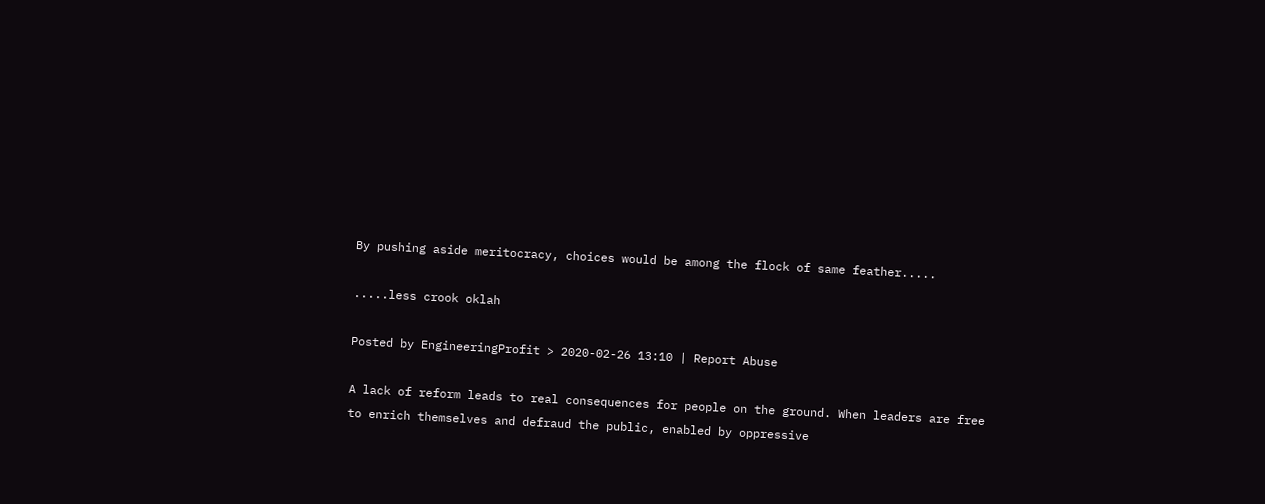By pushing aside meritocracy, choices would be among the flock of same feather.....

.....less crook oklah

Posted by EngineeringProfit > 2020-02-26 13:10 | Report Abuse

A lack of reform leads to real consequences for people on the ground. When leaders are free to enrich themselves and defraud the public, enabled by oppressive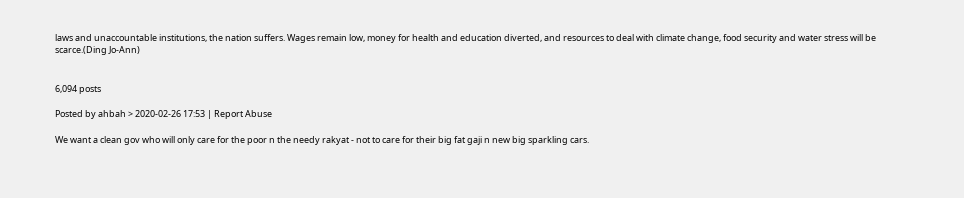laws and unaccountable institutions, the nation suffers. Wages remain low, money for health and education diverted, and resources to deal with climate change, food security and water stress will be scarce.(Ding Jo-Ann)


6,094 posts

Posted by ahbah > 2020-02-26 17:53 | Report Abuse

We want a clean gov who will only care for the poor n the needy rakyat - not to care for their big fat gaji n new big sparkling cars.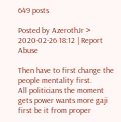649 posts

Posted by AzerothJr > 2020-02-26 18:12 | Report Abuse

Then have to first change the people mentality first.
All politicians the moment gets power wants more gaji first be it from proper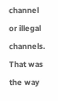channel or illegal channels.
That was the way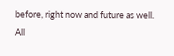before, right now and future as well.
All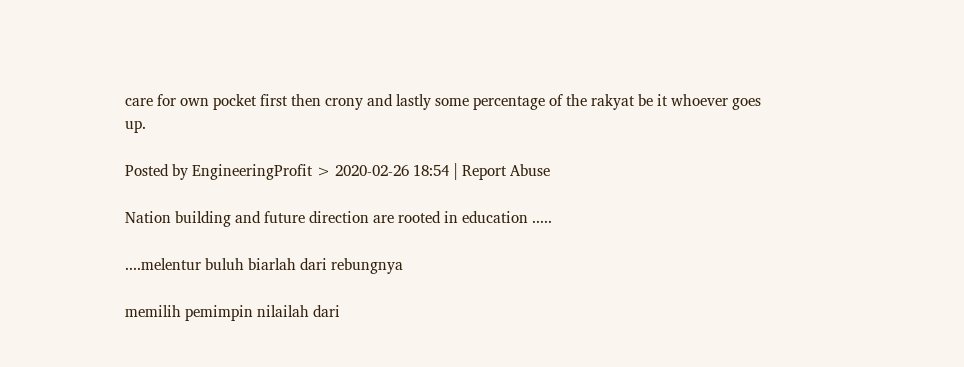care for own pocket first then crony and lastly some percentage of the rakyat be it whoever goes up.

Posted by EngineeringProfit > 2020-02-26 18:54 | Report Abuse

Nation building and future direction are rooted in education .....

....melentur buluh biarlah dari rebungnya

memilih pemimpin nilailah dari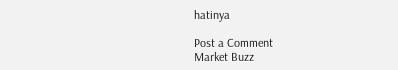hatinya

Post a Comment
Market Buzz